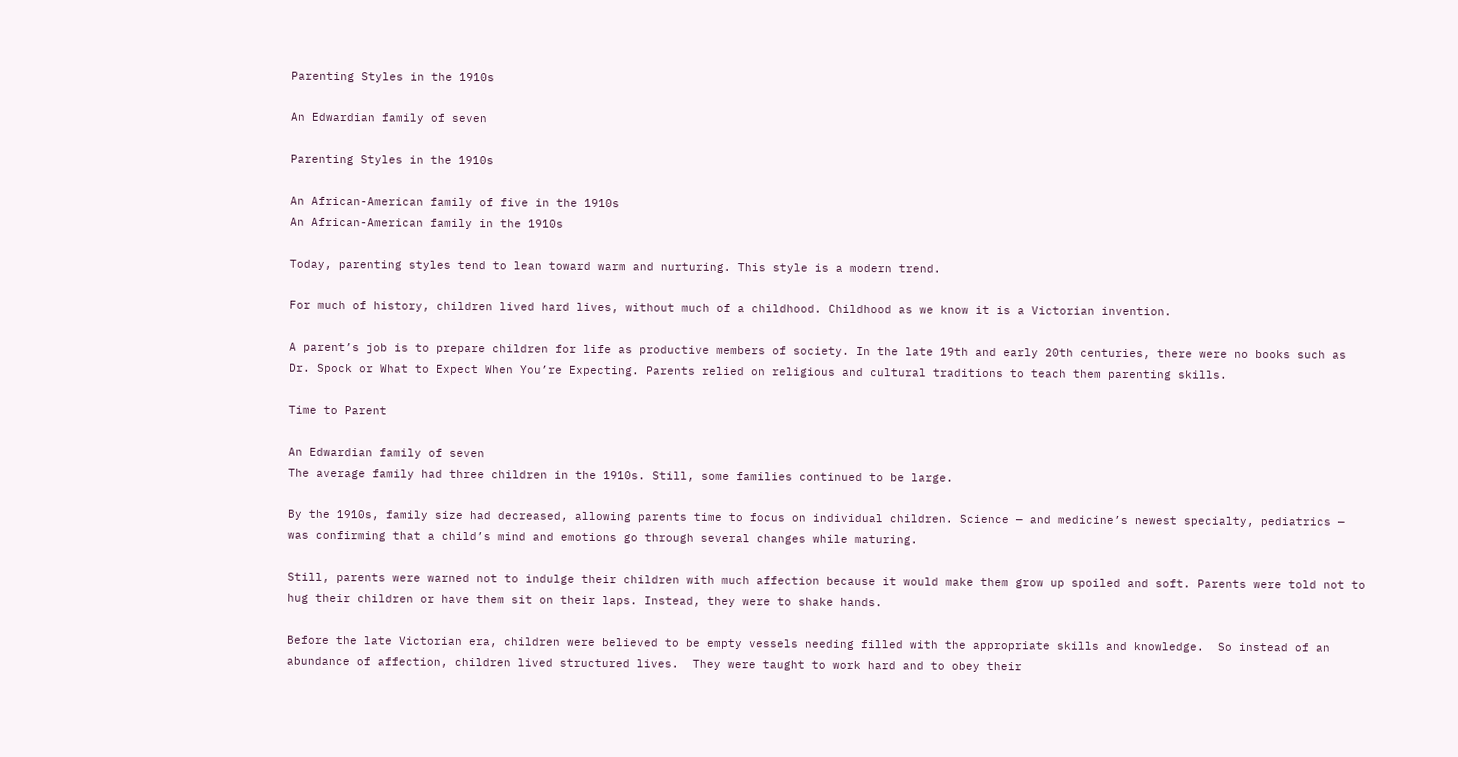Parenting Styles in the 1910s

An Edwardian family of seven

Parenting Styles in the 1910s

An African-American family of five in the 1910s
An African-American family in the 1910s

Today, parenting styles tend to lean toward warm and nurturing. This style is a modern trend.

For much of history, children lived hard lives, without much of a childhood. Childhood as we know it is a Victorian invention.

A parent’s job is to prepare children for life as productive members of society. In the late 19th and early 20th centuries, there were no books such as Dr. Spock or What to Expect When You’re Expecting. Parents relied on religious and cultural traditions to teach them parenting skills.

Time to Parent

An Edwardian family of seven
The average family had three children in the 1910s. Still, some families continued to be large.

By the 1910s, family size had decreased, allowing parents time to focus on individual children. Science — and medicine’s newest specialty, pediatrics — was confirming that a child’s mind and emotions go through several changes while maturing.

Still, parents were warned not to indulge their children with much affection because it would make them grow up spoiled and soft. Parents were told not to hug their children or have them sit on their laps. Instead, they were to shake hands.

Before the late Victorian era, children were believed to be empty vessels needing filled with the appropriate skills and knowledge.  So instead of an abundance of affection, children lived structured lives.  They were taught to work hard and to obey their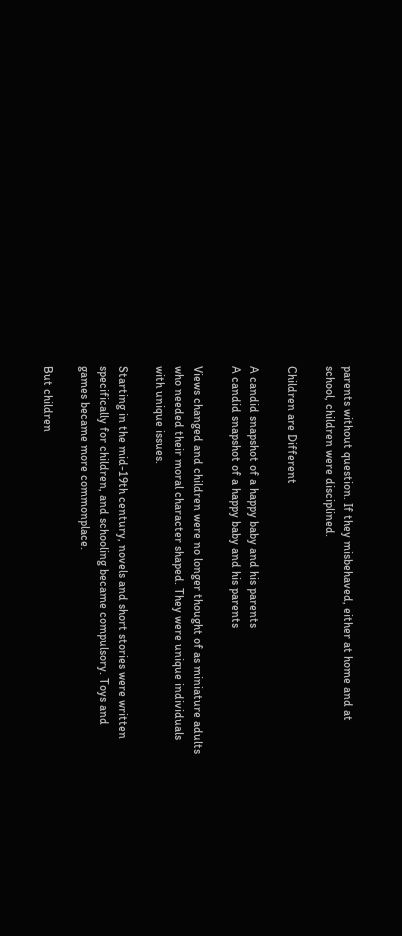parents without question. If they misbehaved, either at home and at school, children were disciplined.

Children are Different

A candid snapshot of a happy baby and his parents
A candid snapshot of a happy baby and his parents

Views changed and children were no longer thought of as miniature adults who needed their moral character shaped. They were unique individuals with unique issues.

Starting in the mid-19th century, novels and short stories were written specifically for children, and schooling became compulsory. Toys and games became more commonplace.

But children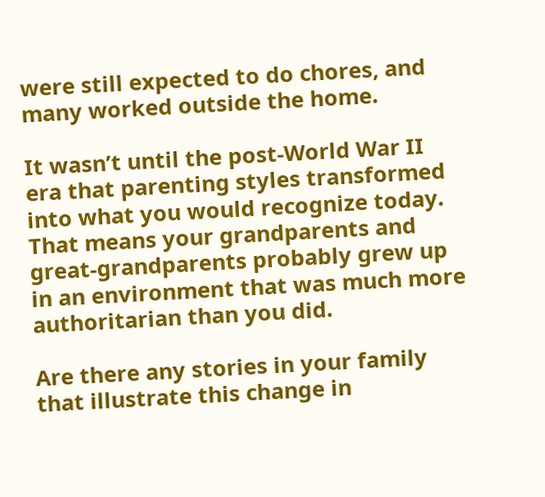were still expected to do chores, and many worked outside the home.

It wasn’t until the post-World War II era that parenting styles transformed into what you would recognize today. That means your grandparents and great-grandparents probably grew up in an environment that was much more authoritarian than you did.

Are there any stories in your family that illustrate this change in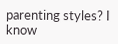parenting styles? I know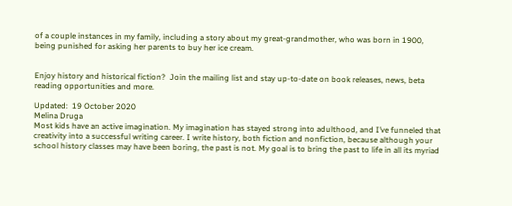of a couple instances in my family, including a story about my great-grandmother, who was born in 1900, being punished for asking her parents to buy her ice cream.


Enjoy history and historical fiction?  Join the mailing list and stay up-to-date on book releases, news, beta reading opportunities and more.

Updated:  19 October 2020
Melina Druga
Most kids have an active imagination. My imagination has stayed strong into adulthood, and I’ve funneled that creativity into a successful writing career. I write history, both fiction and nonfiction, because although your school history classes may have been boring, the past is not. My goal is to bring the past to life in all its myriad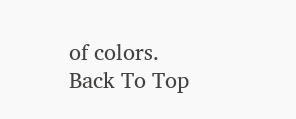of colors.
Back To Top